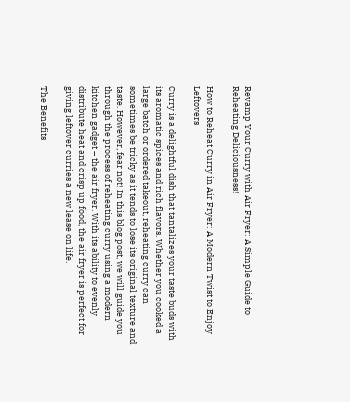Revamp Your Curry with Air Fryer: A Simple Guide to Reheating Deliciousness!

How to Reheat Curry in Air Fryer: A Modern Twist to Enjoy Leftovers

Curry is a delightful dish that tantalizes your taste buds with its aromatic spices and rich flavors. Whether you cooked a large batch or ordered takeout, reheating curry can sometimes be tricky as it tends to lose its original texture and taste. However, fear not! In this blog post, we will guide you through the process of reheating curry using a modern kitchen gadget – the air fryer. With its ability to evenly distribute heat and crisp up food, the air fryer is perfect for giving leftover curries a new lease on life.

The Benefits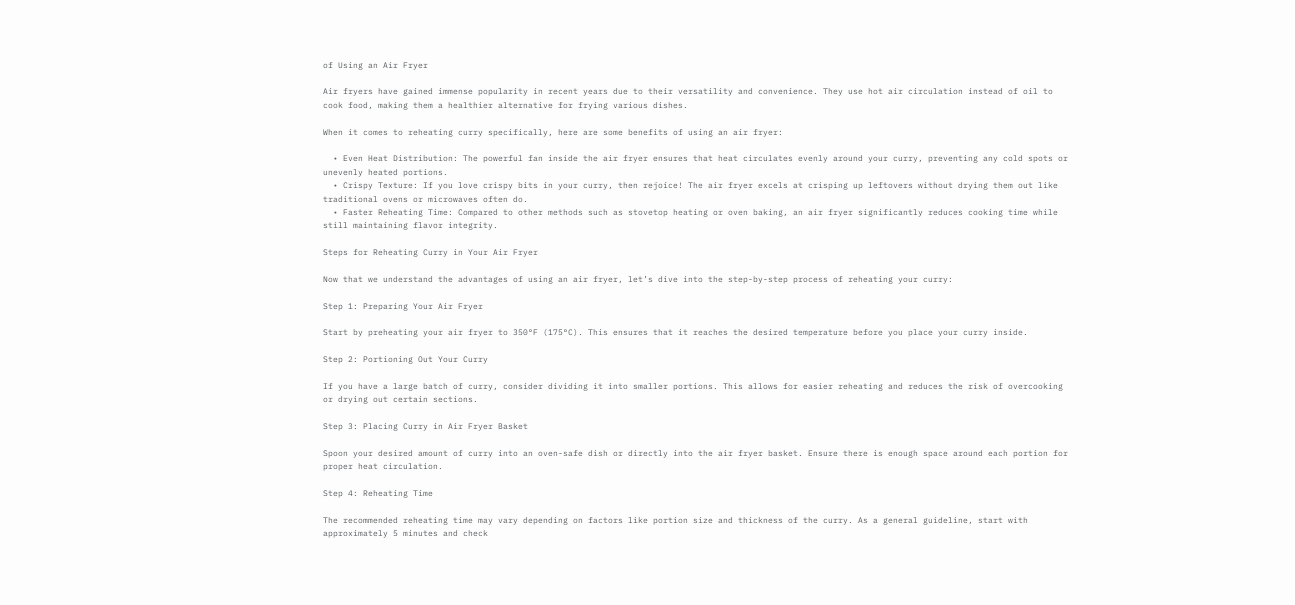of Using an Air Fryer

Air fryers have gained immense popularity in recent years due to their versatility and convenience. They use hot air circulation instead of oil to cook food, making them a healthier alternative for frying various dishes.

When it comes to reheating curry specifically, here are some benefits of using an air fryer:

  • Even Heat Distribution: The powerful fan inside the air fryer ensures that heat circulates evenly around your curry, preventing any cold spots or unevenly heated portions.
  • Crispy Texture: If you love crispy bits in your curry, then rejoice! The air fryer excels at crisping up leftovers without drying them out like traditional ovens or microwaves often do.
  • Faster Reheating Time: Compared to other methods such as stovetop heating or oven baking, an air fryer significantly reduces cooking time while still maintaining flavor integrity.

Steps for Reheating Curry in Your Air Fryer

Now that we understand the advantages of using an air fryer, let’s dive into the step-by-step process of reheating your curry:

Step 1: Preparing Your Air Fryer

Start by preheating your air fryer to 350°F (175°C). This ensures that it reaches the desired temperature before you place your curry inside.

Step 2: Portioning Out Your Curry

If you have a large batch of curry, consider dividing it into smaller portions. This allows for easier reheating and reduces the risk of overcooking or drying out certain sections.

Step 3: Placing Curry in Air Fryer Basket

Spoon your desired amount of curry into an oven-safe dish or directly into the air fryer basket. Ensure there is enough space around each portion for proper heat circulation.

Step 4: Reheating Time

The recommended reheating time may vary depending on factors like portion size and thickness of the curry. As a general guideline, start with approximately 5 minutes and check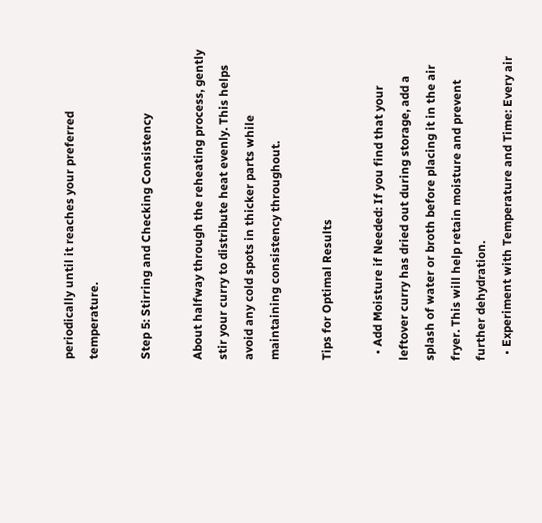periodically until it reaches your preferred temperature.

Step 5: Stirring and Checking Consistency

About halfway through the reheating process, gently stir your curry to distribute heat evenly. This helps avoid any cold spots in thicker parts while maintaining consistency throughout.

Tips for Optimal Results

  • Add Moisture if Needed: If you find that your leftover curry has dried out during storage, add a splash of water or broth before placing it in the air fryer. This will help retain moisture and prevent further dehydration.
  • Experiment with Temperature and Time: Every air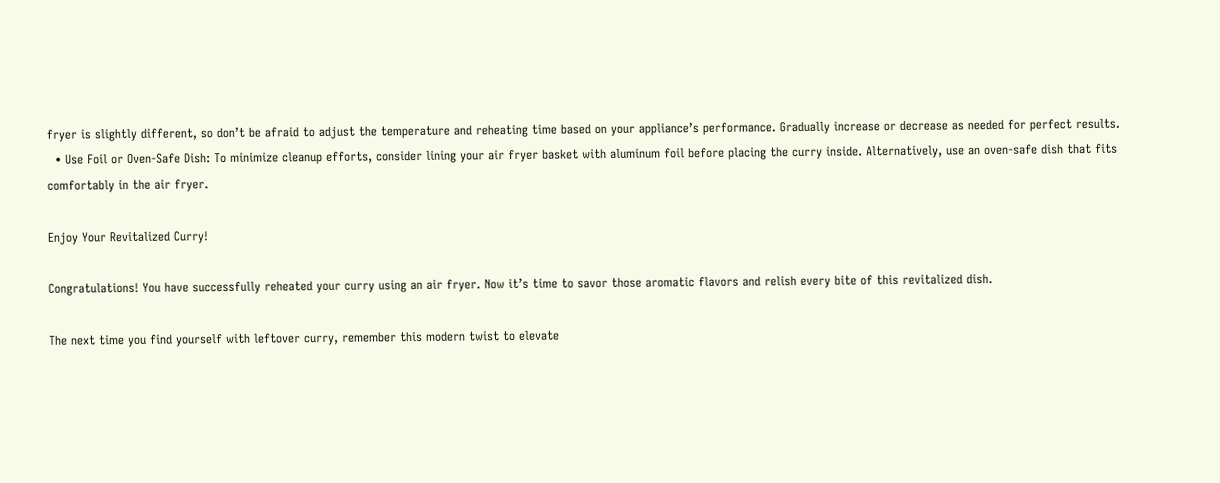fryer is slightly different, so don’t be afraid to adjust the temperature and reheating time based on your appliance’s performance. Gradually increase or decrease as needed for perfect results.
  • Use Foil or Oven-Safe Dish: To minimize cleanup efforts, consider lining your air fryer basket with aluminum foil before placing the curry inside. Alternatively, use an oven-safe dish that fits comfortably in the air fryer.

Enjoy Your Revitalized Curry!

Congratulations! You have successfully reheated your curry using an air fryer. Now it’s time to savor those aromatic flavors and relish every bite of this revitalized dish.

The next time you find yourself with leftover curry, remember this modern twist to elevate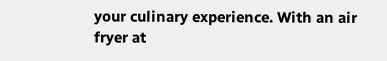your culinary experience. With an air fryer at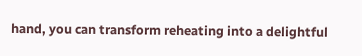hand, you can transform reheating into a delightful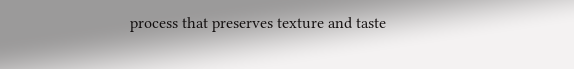process that preserves texture and taste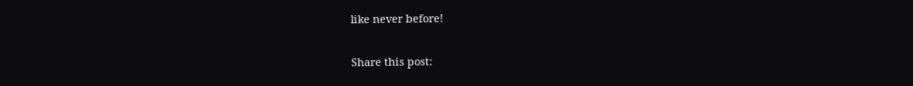like never before!

Share this post: